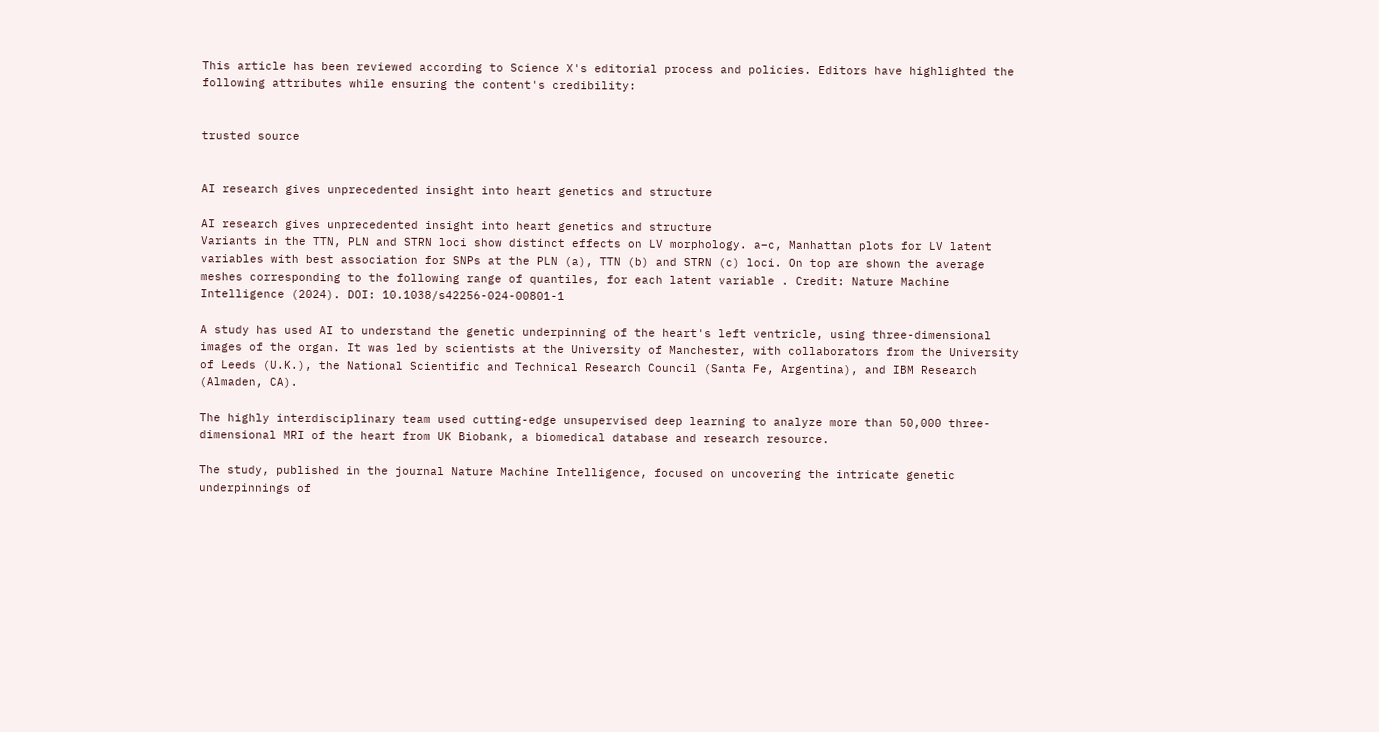This article has been reviewed according to Science X's editorial process and policies. Editors have highlighted the following attributes while ensuring the content's credibility:


trusted source


AI research gives unprecedented insight into heart genetics and structure

AI research gives unprecedented insight into heart genetics and structure
Variants in the TTN, PLN and STRN loci show distinct effects on LV morphology. a–c, Manhattan plots for LV latent variables with best association for SNPs at the PLN (a), TTN (b) and STRN (c) loci. On top are shown the average meshes corresponding to the following range of quantiles, for each latent variable . Credit: Nature Machine Intelligence (2024). DOI: 10.1038/s42256-024-00801-1

A study has used AI to understand the genetic underpinning of the heart's left ventricle, using three-dimensional images of the organ. It was led by scientists at the University of Manchester, with collaborators from the University of Leeds (U.K.), the National Scientific and Technical Research Council (Santa Fe, Argentina), and IBM Research (Almaden, CA).

The highly interdisciplinary team used cutting-edge unsupervised deep learning to analyze more than 50,000 three-dimensional MRI of the heart from UK Biobank, a biomedical database and research resource.

The study, published in the journal Nature Machine Intelligence, focused on uncovering the intricate genetic underpinnings of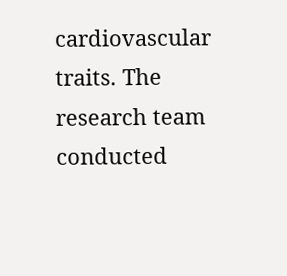cardiovascular traits. The research team conducted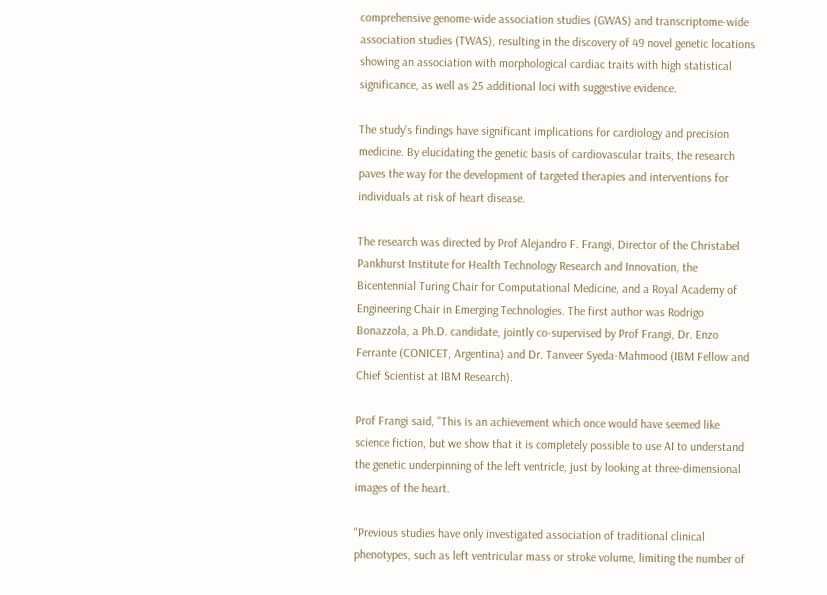comprehensive genome-wide association studies (GWAS) and transcriptome-wide association studies (TWAS), resulting in the discovery of 49 novel genetic locations showing an association with morphological cardiac traits with high statistical significance, as well as 25 additional loci with suggestive evidence.

The study's findings have significant implications for cardiology and precision medicine. By elucidating the genetic basis of cardiovascular traits, the research paves the way for the development of targeted therapies and interventions for individuals at risk of heart disease.

The research was directed by Prof Alejandro F. Frangi, Director of the Christabel Pankhurst Institute for Health Technology Research and Innovation, the Bicentennial Turing Chair for Computational Medicine, and a Royal Academy of Engineering Chair in Emerging Technologies. The first author was Rodrigo Bonazzola, a Ph.D. candidate, jointly co-supervised by Prof Frangi, Dr. Enzo Ferrante (CONICET, Argentina) and Dr. Tanveer Syeda-Mahmood (IBM Fellow and Chief Scientist at IBM Research).

Prof Frangi said, "This is an achievement which once would have seemed like science fiction, but we show that it is completely possible to use AI to understand the genetic underpinning of the left ventricle, just by looking at three-dimensional images of the heart.

"Previous studies have only investigated association of traditional clinical phenotypes, such as left ventricular mass or stroke volume, limiting the number of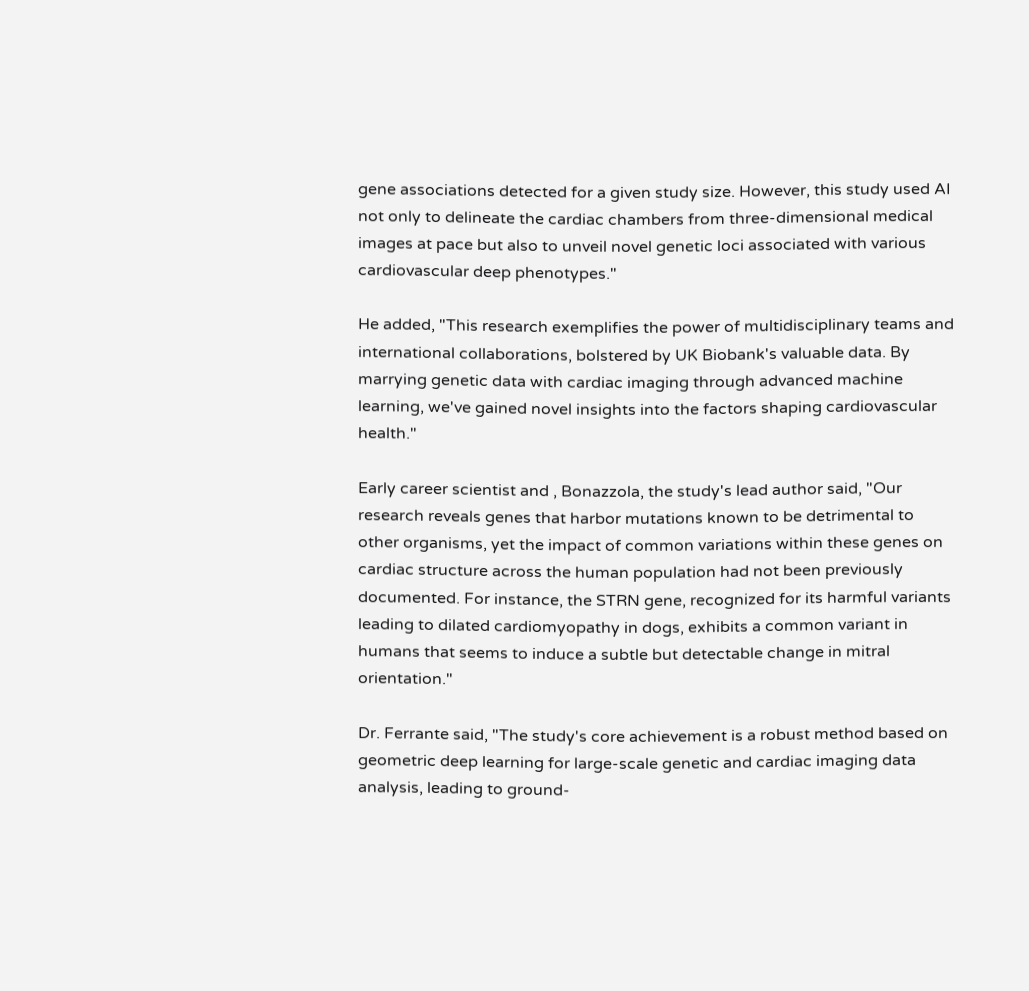gene associations detected for a given study size. However, this study used AI not only to delineate the cardiac chambers from three-dimensional medical images at pace but also to unveil novel genetic loci associated with various cardiovascular deep phenotypes."

He added, "This research exemplifies the power of multidisciplinary teams and international collaborations, bolstered by UK Biobank's valuable data. By marrying genetic data with cardiac imaging through advanced machine learning, we've gained novel insights into the factors shaping cardiovascular health."

Early career scientist and , Bonazzola, the study's lead author said, "Our research reveals genes that harbor mutations known to be detrimental to other organisms, yet the impact of common variations within these genes on cardiac structure across the human population had not been previously documented. For instance, the STRN gene, recognized for its harmful variants leading to dilated cardiomyopathy in dogs, exhibits a common variant in humans that seems to induce a subtle but detectable change in mitral orientation."

Dr. Ferrante said, "The study's core achievement is a robust method based on geometric deep learning for large-scale genetic and cardiac imaging data analysis, leading to ground-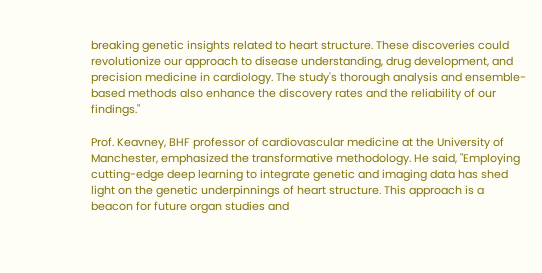breaking genetic insights related to heart structure. These discoveries could revolutionize our approach to disease understanding, drug development, and precision medicine in cardiology. The study's thorough analysis and ensemble-based methods also enhance the discovery rates and the reliability of our findings."

Prof. Keavney, BHF professor of cardiovascular medicine at the University of Manchester, emphasized the transformative methodology. He said, "Employing cutting-edge deep learning to integrate genetic and imaging data has shed light on the genetic underpinnings of heart structure. This approach is a beacon for future organ studies and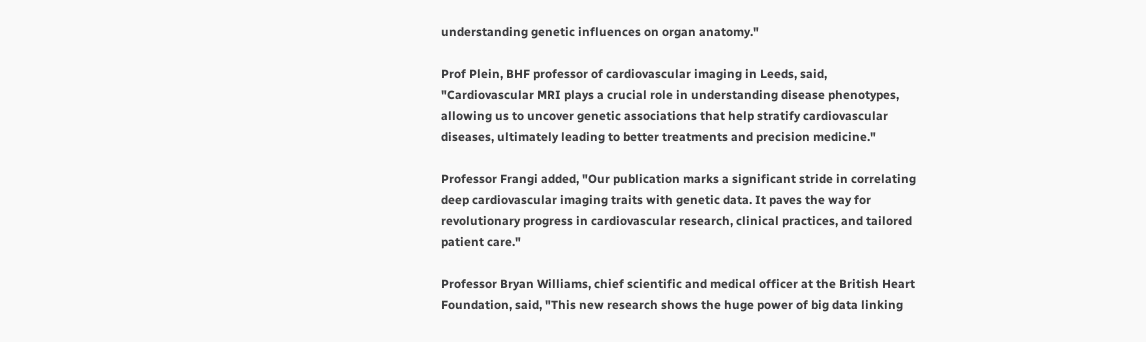understanding genetic influences on organ anatomy."

Prof Plein, BHF professor of cardiovascular imaging in Leeds, said, "Cardiovascular MRI plays a crucial role in understanding disease phenotypes, allowing us to uncover genetic associations that help stratify cardiovascular diseases, ultimately leading to better treatments and precision medicine."

Professor Frangi added, "Our publication marks a significant stride in correlating deep cardiovascular imaging traits with genetic data. It paves the way for revolutionary progress in cardiovascular research, clinical practices, and tailored patient care."

Professor Bryan Williams, chief scientific and medical officer at the British Heart Foundation, said, "This new research shows the huge power of big data linking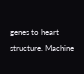genes to heart structure. Machine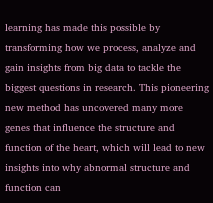learning has made this possible by transforming how we process, analyze and gain insights from big data to tackle the biggest questions in research. This pioneering new method has uncovered many more genes that influence the structure and function of the heart, which will lead to new insights into why abnormal structure and function can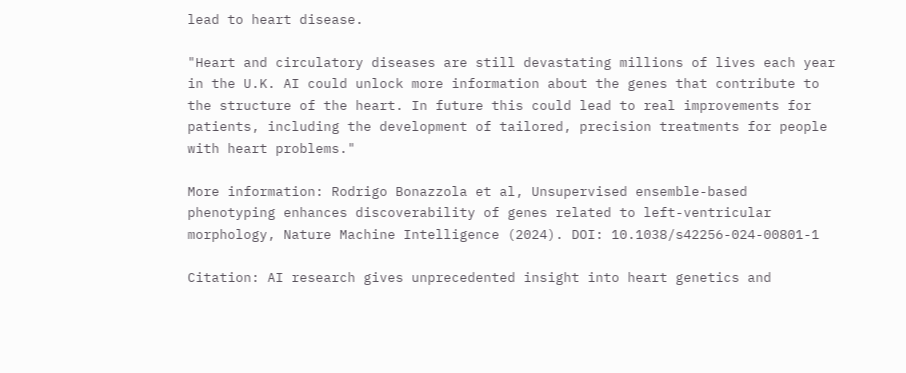lead to heart disease.

"Heart and circulatory diseases are still devastating millions of lives each year in the U.K. AI could unlock more information about the genes that contribute to the structure of the heart. In future this could lead to real improvements for patients, including the development of tailored, precision treatments for people with heart problems."

More information: Rodrigo Bonazzola et al, Unsupervised ensemble-based phenotyping enhances discoverability of genes related to left-ventricular morphology, Nature Machine Intelligence (2024). DOI: 10.1038/s42256-024-00801-1

Citation: AI research gives unprecedented insight into heart genetics and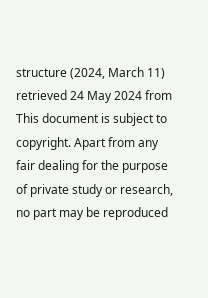structure (2024, March 11) retrieved 24 May 2024 from
This document is subject to copyright. Apart from any fair dealing for the purpose of private study or research, no part may be reproduced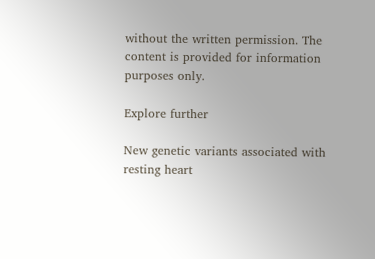without the written permission. The content is provided for information purposes only.

Explore further

New genetic variants associated with resting heart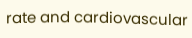rate and cardiovascular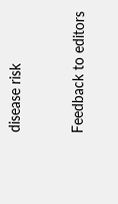disease risk


Feedback to editors